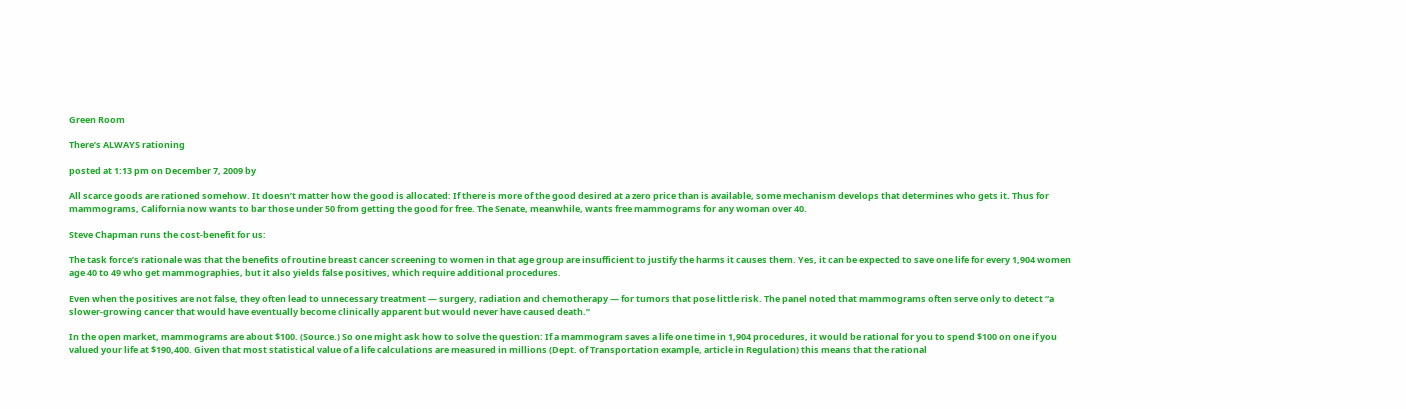Green Room

There’s ALWAYS rationing

posted at 1:13 pm on December 7, 2009 by

All scarce goods are rationed somehow. It doesn’t matter how the good is allocated: If there is more of the good desired at a zero price than is available, some mechanism develops that determines who gets it. Thus for mammograms, California now wants to bar those under 50 from getting the good for free. The Senate, meanwhile, wants free mammograms for any woman over 40.

Steve Chapman runs the cost-benefit for us:

The task force’s rationale was that the benefits of routine breast cancer screening to women in that age group are insufficient to justify the harms it causes them. Yes, it can be expected to save one life for every 1,904 women age 40 to 49 who get mammographies, but it also yields false positives, which require additional procedures.

Even when the positives are not false, they often lead to unnecessary treatment — surgery, radiation and chemotherapy — for tumors that pose little risk. The panel noted that mammograms often serve only to detect “a slower-growing cancer that would have eventually become clinically apparent but would never have caused death.”

In the open market, mammograms are about $100. (Source.) So one might ask how to solve the question: If a mammogram saves a life one time in 1,904 procedures, it would be rational for you to spend $100 on one if you valued your life at $190,400. Given that most statistical value of a life calculations are measured in millions (Dept. of Transportation example, article in Regulation) this means that the rational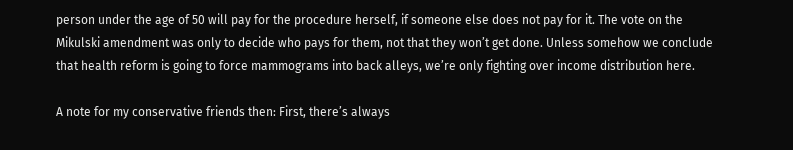person under the age of 50 will pay for the procedure herself, if someone else does not pay for it. The vote on the Mikulski amendment was only to decide who pays for them, not that they won’t get done. Unless somehow we conclude that health reform is going to force mammograms into back alleys, we’re only fighting over income distribution here.

A note for my conservative friends then: First, there’s always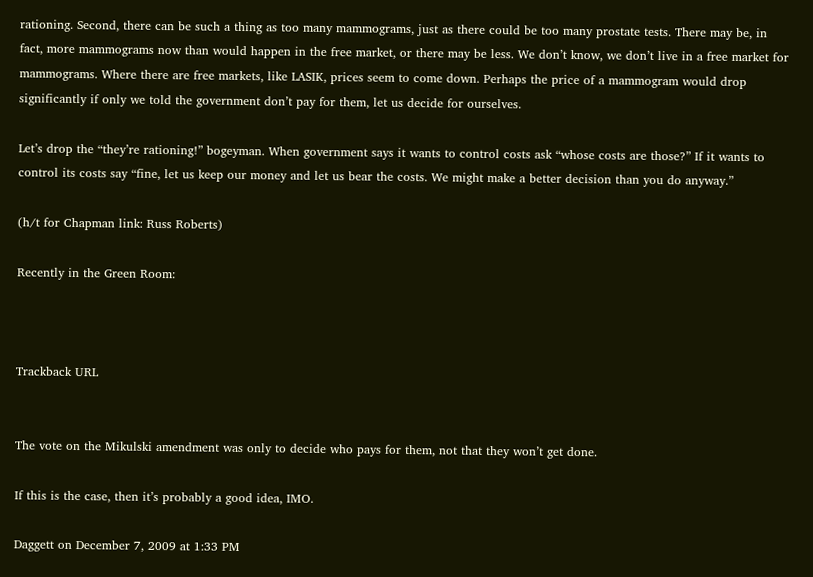rationing. Second, there can be such a thing as too many mammograms, just as there could be too many prostate tests. There may be, in fact, more mammograms now than would happen in the free market, or there may be less. We don’t know, we don’t live in a free market for mammograms. Where there are free markets, like LASIK, prices seem to come down. Perhaps the price of a mammogram would drop significantly if only we told the government don’t pay for them, let us decide for ourselves.

Let’s drop the “they’re rationing!” bogeyman. When government says it wants to control costs ask “whose costs are those?” If it wants to control its costs say “fine, let us keep our money and let us bear the costs. We might make a better decision than you do anyway.”

(h/t for Chapman link: Russ Roberts)

Recently in the Green Room:



Trackback URL


The vote on the Mikulski amendment was only to decide who pays for them, not that they won’t get done.

If this is the case, then it’s probably a good idea, IMO.

Daggett on December 7, 2009 at 1:33 PM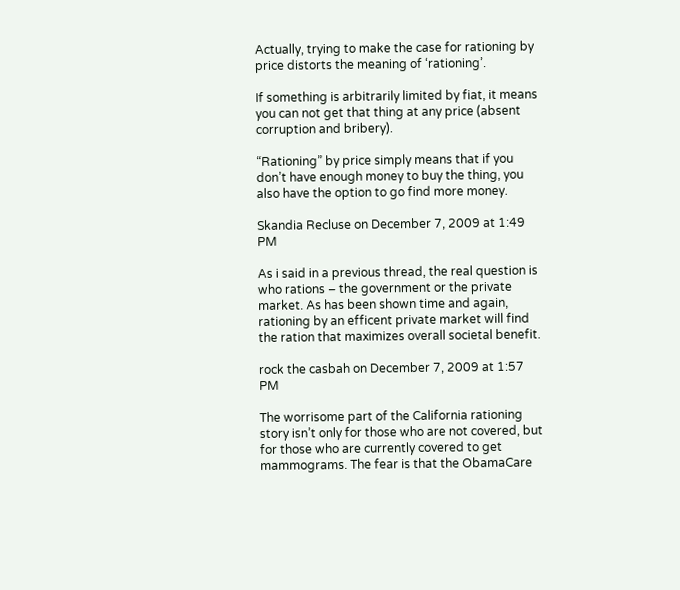Actually, trying to make the case for rationing by price distorts the meaning of ‘rationing’.

If something is arbitrarily limited by fiat, it means you can not get that thing at any price (absent corruption and bribery).

“Rationing” by price simply means that if you don’t have enough money to buy the thing, you also have the option to go find more money.

Skandia Recluse on December 7, 2009 at 1:49 PM

As i said in a previous thread, the real question is who rations – the government or the private market. As has been shown time and again, rationing by an efficent private market will find the ration that maximizes overall societal benefit.

rock the casbah on December 7, 2009 at 1:57 PM

The worrisome part of the California rationing story isn’t only for those who are not covered, but for those who are currently covered to get mammograms. The fear is that the ObamaCare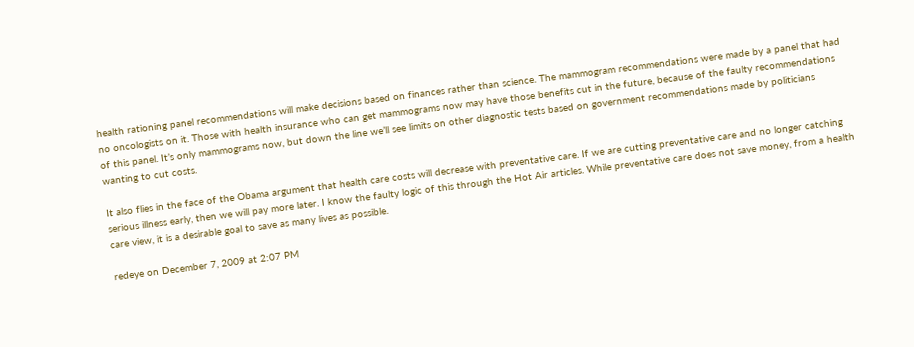health rationing panel recommendations will make decisions based on finances rather than science. The mammogram recommendations were made by a panel that had no oncologists on it. Those with health insurance who can get mammograms now may have those benefits cut in the future, because of the faulty recommendations of this panel. It’s only mammograms now, but down the line we’ll see limits on other diagnostic tests based on government recommendations made by politicians wanting to cut costs.

It also flies in the face of the Obama argument that health care costs will decrease with preventative care. If we are cutting preventative care and no longer catching serious illness early, then we will pay more later. I know the faulty logic of this through the Hot Air articles. While preventative care does not save money, from a health care view, it is a desirable goal to save as many lives as possible.

redeye on December 7, 2009 at 2:07 PM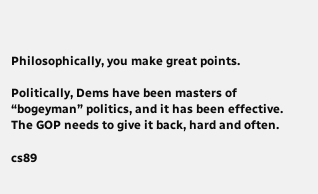Philosophically, you make great points.

Politically, Dems have been masters of “bogeyman” politics, and it has been effective. The GOP needs to give it back, hard and often.

cs89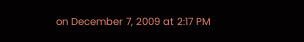on December 7, 2009 at 2:17 PM